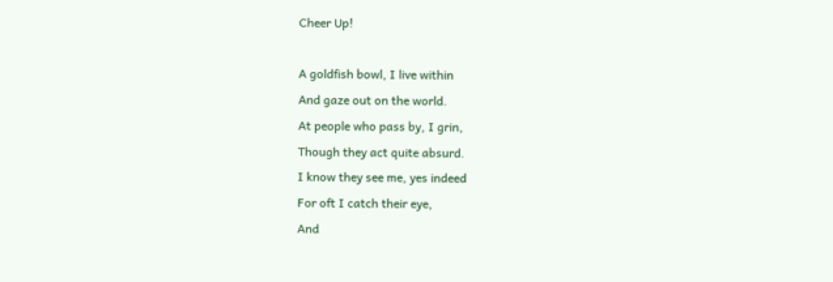Cheer Up!

A goldfish bowl, I live within
And gaze out on the world.
At people who pass by, I grin,
Though they act quite absurd.
I know they see me, yes indeed
For oft I catch their eye,
And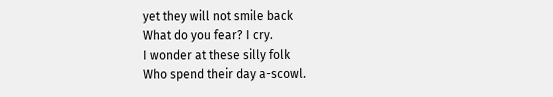yet they will not smile back
What do you fear? I cry.
I wonder at these silly folk
Who spend their day a-scowl.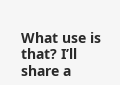What use is that? I’ll share a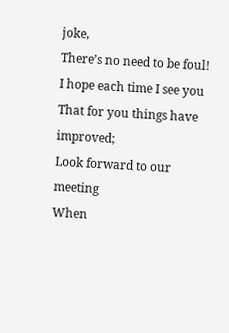joke,
There’s no need to be foul!
I hope each time I see you
That for you things have improved;
Look forward to our meeting
When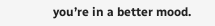you’re in a better mood.